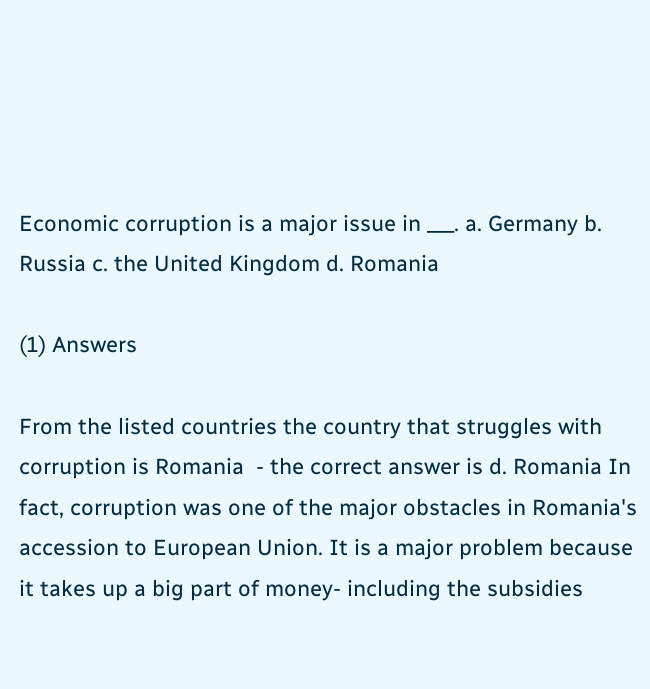Economic corruption is a major issue in ___. a. Germany b. Russia c. the United Kingdom d. Romania

(1) Answers

From the listed countries the country that struggles with corruption is Romania  - the correct answer is d. Romania In fact, corruption was one of the major obstacles in Romania's accession to European Union. It is a major problem because it takes up a big part of money- including the subsidies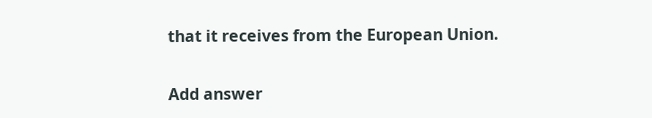that it receives from the European Union.

Add answer